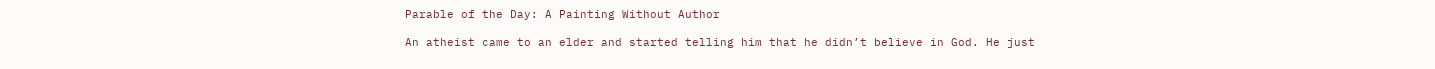Parable of the Day: A Painting Without Author

An atheist came to an elder and started telling him that he didn’t believe in God. He just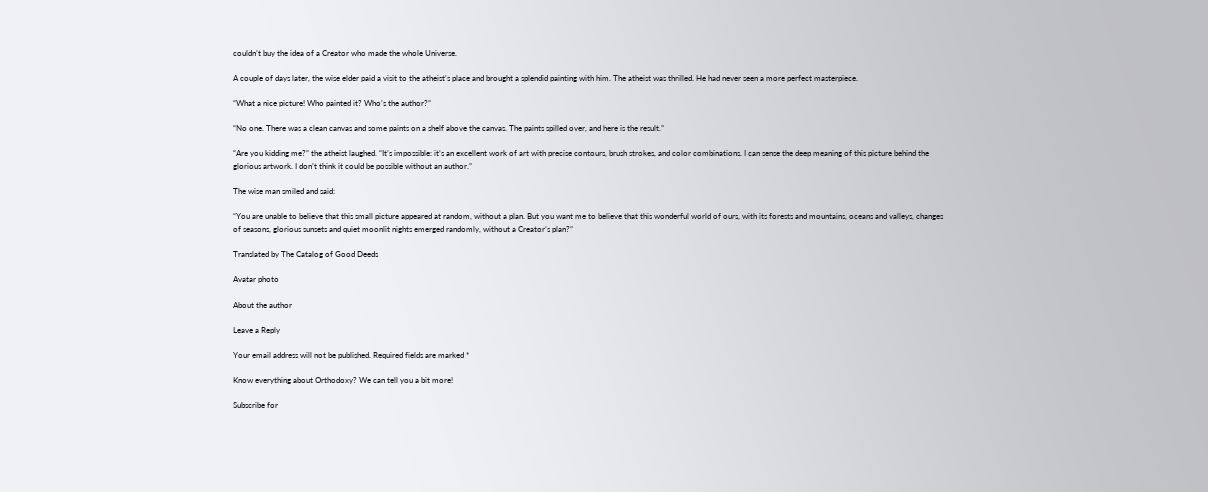couldn’t buy the idea of a Creator who made the whole Universe.

A couple of days later, the wise elder paid a visit to the atheist’s place and brought a splendid painting with him. The atheist was thrilled. He had never seen a more perfect masterpiece.

“What a nice picture! Who painted it? Who’s the author?”

“No one. There was a clean canvas and some paints on a shelf above the canvas. The paints spilled over, and here is the result.”

“Are you kidding me?” the atheist laughed. “It’s impossible: it’s an excellent work of art with precise contours, brush strokes, and color combinations. I can sense the deep meaning of this picture behind the glorious artwork. I don’t think it could be possible without an author.”

The wise man smiled and said:

“You are unable to believe that this small picture appeared at random, without a plan. But you want me to believe that this wonderful world of ours, with its forests and mountains, oceans and valleys, changes of seasons, glorious sunsets and quiet moonlit nights emerged randomly, without a Creator’s plan?”

Translated by The Catalog of Good Deeds

Avatar photo

About the author

Leave a Reply

Your email address will not be published. Required fields are marked *

Know everything about Orthodoxy? We can tell you a bit more!

Subscribe for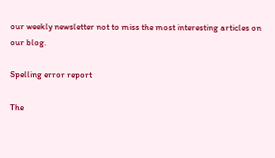our weekly newsletter not to miss the most interesting articles on our blog.

Spelling error report

The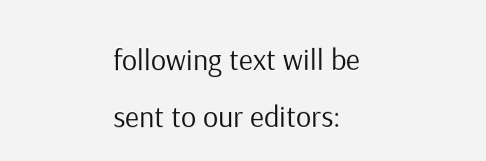following text will be sent to our editors: